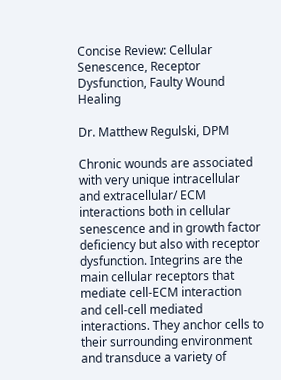Concise Review: Cellular Senescence, Receptor Dysfunction, Faulty Wound Healing

Dr. Matthew Regulski, DPM

Chronic wounds are associated with very unique intracellular and extracellular/ ECM interactions both in cellular senescence and in growth factor deficiency but also with receptor dysfunction. Integrins are the main cellular receptors that mediate cell-ECM interaction and cell-cell mediated interactions. They anchor cells to their surrounding environment and transduce a variety of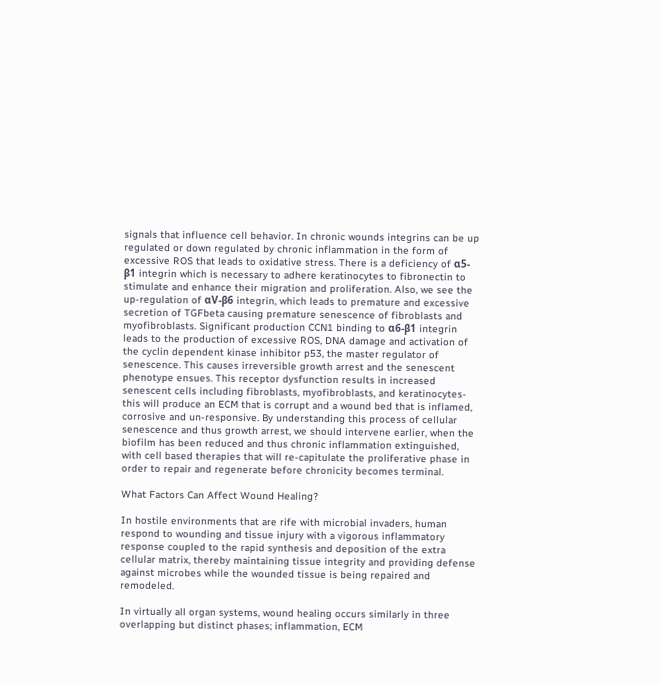signals that influence cell behavior. In chronic wounds integrins can be up regulated or down regulated by chronic inflammation in the form of excessive ROS that leads to oxidative stress. There is a deficiency of α5-β1 integrin which is necessary to adhere keratinocytes to fibronectin to stimulate and enhance their migration and proliferation. Also, we see the up-regulation of αV-β6 integrin, which leads to premature and excessive secretion of TGFbeta causing premature senescence of fibroblasts and myofibroblasts. Significant production CCN1 binding to α6-β1 integrin leads to the production of excessive ROS, DNA damage and activation of the cyclin dependent kinase inhibitor p53, the master regulator of senescence. This causes irreversible growth arrest and the senescent phenotype ensues. This receptor dysfunction results in increased senescent cells including fibroblasts, myofibroblasts, and keratinocytes- this will produce an ECM that is corrupt and a wound bed that is inflamed, corrosive and un-responsive. By understanding this process of cellular senescence and thus growth arrest, we should intervene earlier, when the biofilm has been reduced and thus chronic inflammation extinguished, with cell based therapies that will re-capitulate the proliferative phase in order to repair and regenerate before chronicity becomes terminal.

What Factors Can Affect Wound Healing?

In hostile environments that are rife with microbial invaders, human respond to wounding and tissue injury with a vigorous inflammatory response coupled to the rapid synthesis and deposition of the extra cellular matrix, thereby maintaining tissue integrity and providing defense against microbes while the wounded tissue is being repaired and remodeled.

In virtually all organ systems, wound healing occurs similarly in three overlapping but distinct phases; inflammation, ECM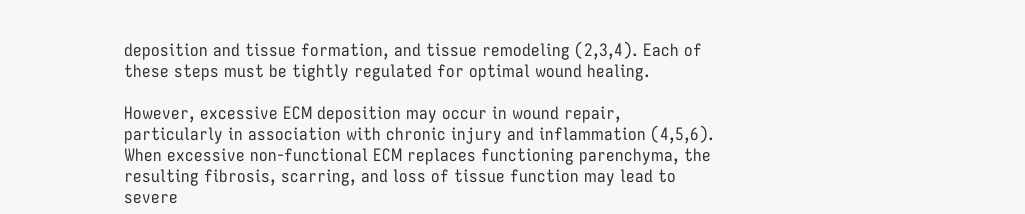deposition and tissue formation, and tissue remodeling (2,3,4). Each of these steps must be tightly regulated for optimal wound healing.

However, excessive ECM deposition may occur in wound repair, particularly in association with chronic injury and inflammation (4,5,6). When excessive non-functional ECM replaces functioning parenchyma, the resulting fibrosis, scarring, and loss of tissue function may lead to severe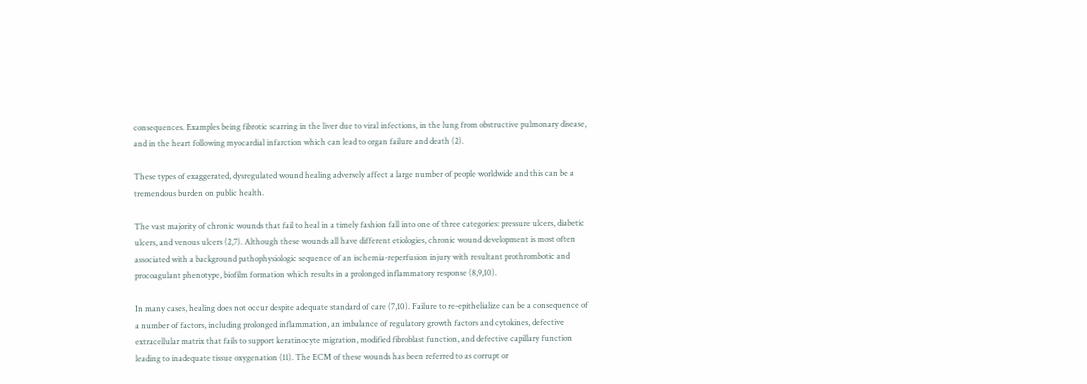consequences. Examples being fibrotic scarring in the liver due to viral infections, in the lung from obstructive pulmonary disease, and in the heart following myocardial infarction which can lead to organ failure and death (2).

These types of exaggerated, dysregulated wound healing adversely affect a large number of people worldwide and this can be a tremendous burden on public health.

The vast majority of chronic wounds that fail to heal in a timely fashion fall into one of three categories: pressure ulcers, diabetic ulcers, and venous ulcers (2,7). Although these wounds all have different etiologies, chronic wound development is most often associated with a background pathophysiologic sequence of an ischemia-reperfusion injury with resultant prothrombotic and procoagulant phenotype, biofilm formation which results in a prolonged inflammatory response (8,9,10).

In many cases, healing does not occur despite adequate standard of care (7,10). Failure to re-epithelialize can be a consequence of a number of factors, including prolonged inflammation, an imbalance of regulatory growth factors and cytokines, defective extracellular matrix that fails to support keratinocyte migration, modified fibroblast function, and defective capillary function leading to inadequate tissue oxygenation (11). The ECM of these wounds has been referred to as corrupt or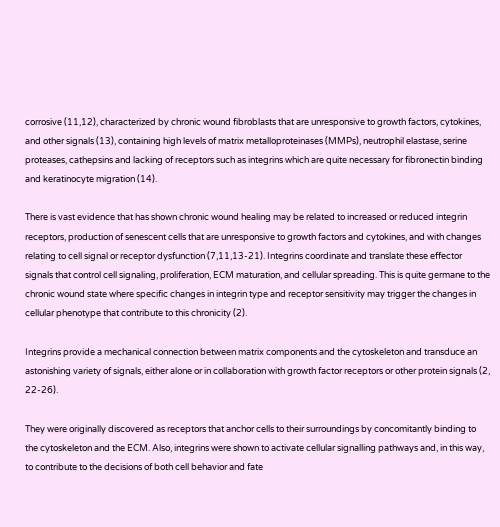corrosive (11,12), characterized by chronic wound fibroblasts that are unresponsive to growth factors, cytokines, and other signals (13), containing high levels of matrix metalloproteinases (MMPs), neutrophil elastase, serine proteases, cathepsins and lacking of receptors such as integrins which are quite necessary for fibronectin binding and keratinocyte migration (14).

There is vast evidence that has shown chronic wound healing may be related to increased or reduced integrin receptors, production of senescent cells that are unresponsive to growth factors and cytokines, and with changes relating to cell signal or receptor dysfunction (7,11,13-21). Integrins coordinate and translate these effector signals that control cell signaling, proliferation, ECM maturation, and cellular spreading. This is quite germane to the chronic wound state where specific changes in integrin type and receptor sensitivity may trigger the changes in cellular phenotype that contribute to this chronicity (2).

Integrins provide a mechanical connection between matrix components and the cytoskeleton and transduce an astonishing variety of signals, either alone or in collaboration with growth factor receptors or other protein signals (2, 22-26).

They were originally discovered as receptors that anchor cells to their surroundings by concomitantly binding to the cytoskeleton and the ECM. Also, integrins were shown to activate cellular signalling pathways and, in this way, to contribute to the decisions of both cell behavior and fate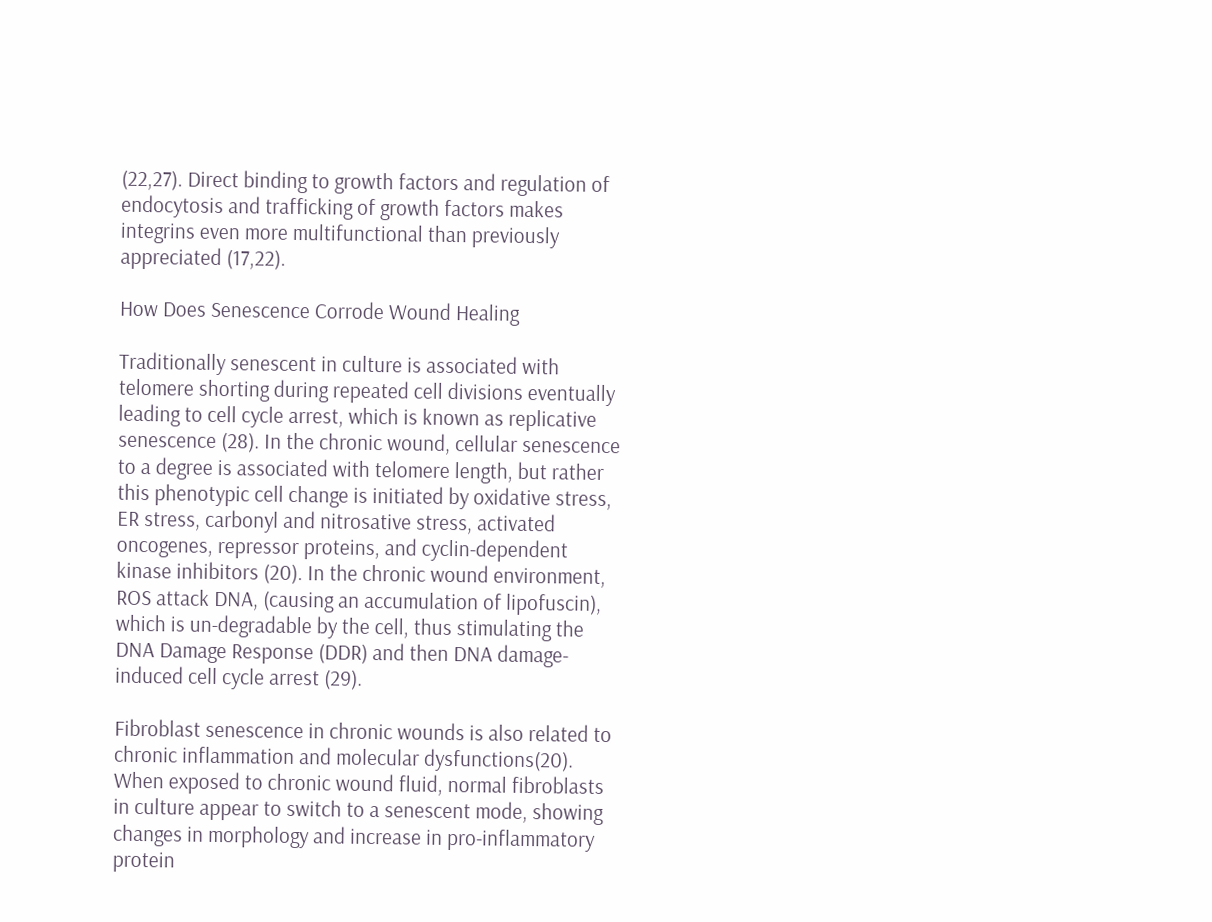(22,27). Direct binding to growth factors and regulation of endocytosis and trafficking of growth factors makes integrins even more multifunctional than previously appreciated (17,22).

How Does Senescence Corrode Wound Healing

Traditionally senescent in culture is associated with telomere shorting during repeated cell divisions eventually leading to cell cycle arrest, which is known as replicative senescence (28). In the chronic wound, cellular senescence to a degree is associated with telomere length, but rather this phenotypic cell change is initiated by oxidative stress, ER stress, carbonyl and nitrosative stress, activated oncogenes, repressor proteins, and cyclin-dependent kinase inhibitors (20). In the chronic wound environment, ROS attack DNA, (causing an accumulation of lipofuscin), which is un-degradable by the cell, thus stimulating the DNA Damage Response (DDR) and then DNA damage-induced cell cycle arrest (29).

Fibroblast senescence in chronic wounds is also related to chronic inflammation and molecular dysfunctions(20). When exposed to chronic wound fluid, normal fibroblasts in culture appear to switch to a senescent mode, showing changes in morphology and increase in pro-inflammatory protein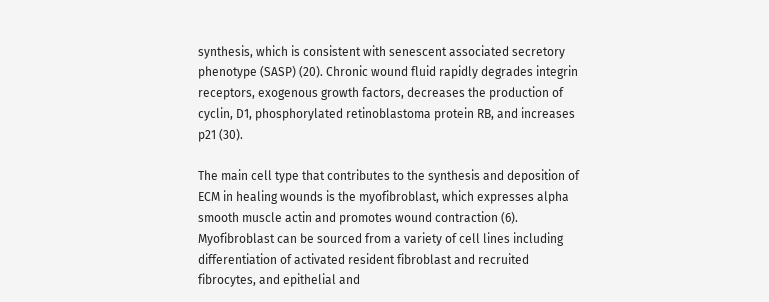synthesis, which is consistent with senescent associated secretory phenotype (SASP) (20). Chronic wound fluid rapidly degrades integrin receptors, exogenous growth factors, decreases the production of cyclin, D1, phosphorylated retinoblastoma protein RB, and increases p21 (30).

The main cell type that contributes to the synthesis and deposition of ECM in healing wounds is the myofibroblast, which expresses alpha smooth muscle actin and promotes wound contraction (6). Myofibroblast can be sourced from a variety of cell lines including differentiation of activated resident fibroblast and recruited fibrocytes, and epithelial and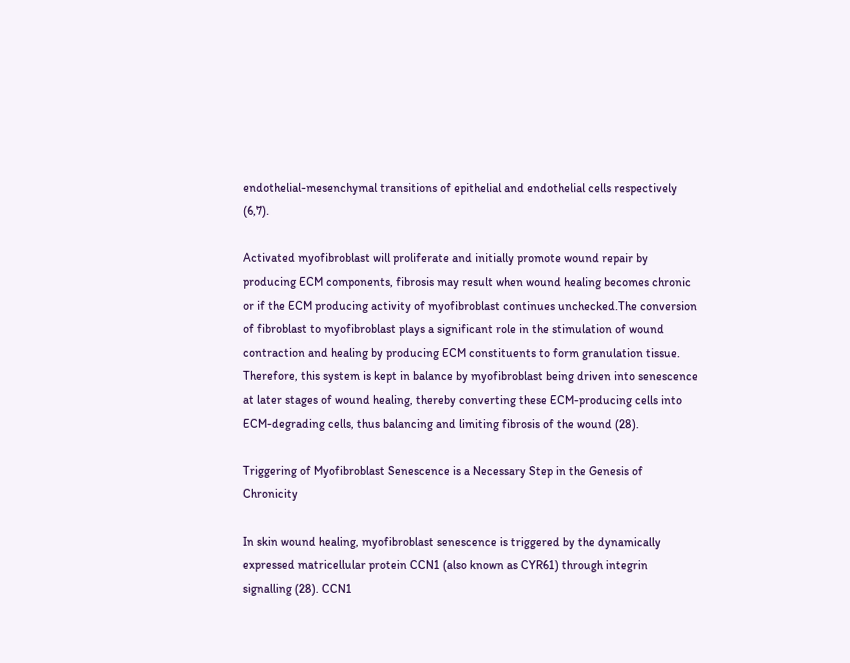endothelial-mesenchymal transitions of epithelial and endothelial cells respectively (6,7).

Activated myofibroblast will proliferate and initially promote wound repair by producing ECM components, fibrosis may result when wound healing becomes chronic or if the ECM producing activity of myofibroblast continues unchecked.The conversion of fibroblast to myofibroblast plays a significant role in the stimulation of wound contraction and healing by producing ECM constituents to form granulation tissue. Therefore, this system is kept in balance by myofibroblast being driven into senescence at later stages of wound healing, thereby converting these ECM-producing cells into ECM-degrading cells, thus balancing and limiting fibrosis of the wound (28).

Triggering of Myofibroblast Senescence is a Necessary Step in the Genesis of Chronicity

In skin wound healing, myofibroblast senescence is triggered by the dynamically expressed matricellular protein CCN1 (also known as CYR61) through integrin signalling (28). CCN1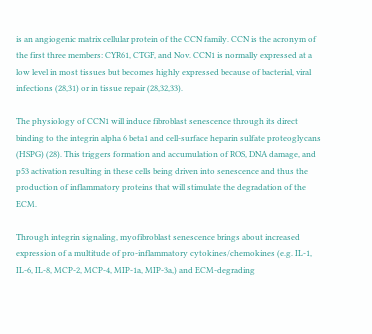is an angiogenic matrix cellular protein of the CCN family. CCN is the acronym of the first three members: CYR61, CTGF, and Nov. CCN1 is normally expressed at a low level in most tissues but becomes highly expressed because of bacterial, viral infections (28,31) or in tissue repair (28,32,33).

The physiology of CCN1 will induce fibroblast senescence through its direct binding to the integrin alpha 6 beta1 and cell-surface heparin sulfate proteoglycans (HSPG) (28). This triggers formation and accumulation of ROS, DNA damage, and p53 activation resulting in these cells being driven into senescence and thus the production of inflammatory proteins that will stimulate the degradation of the ECM.

Through integrin signaling, myofibroblast senescence brings about increased expression of a multitude of pro-inflammatory cytokines/chemokines (e.g. IL-1, IL-6, IL-8, MCP-2, MCP-4, MIP-1a, MIP-3a,) and ECM-degrading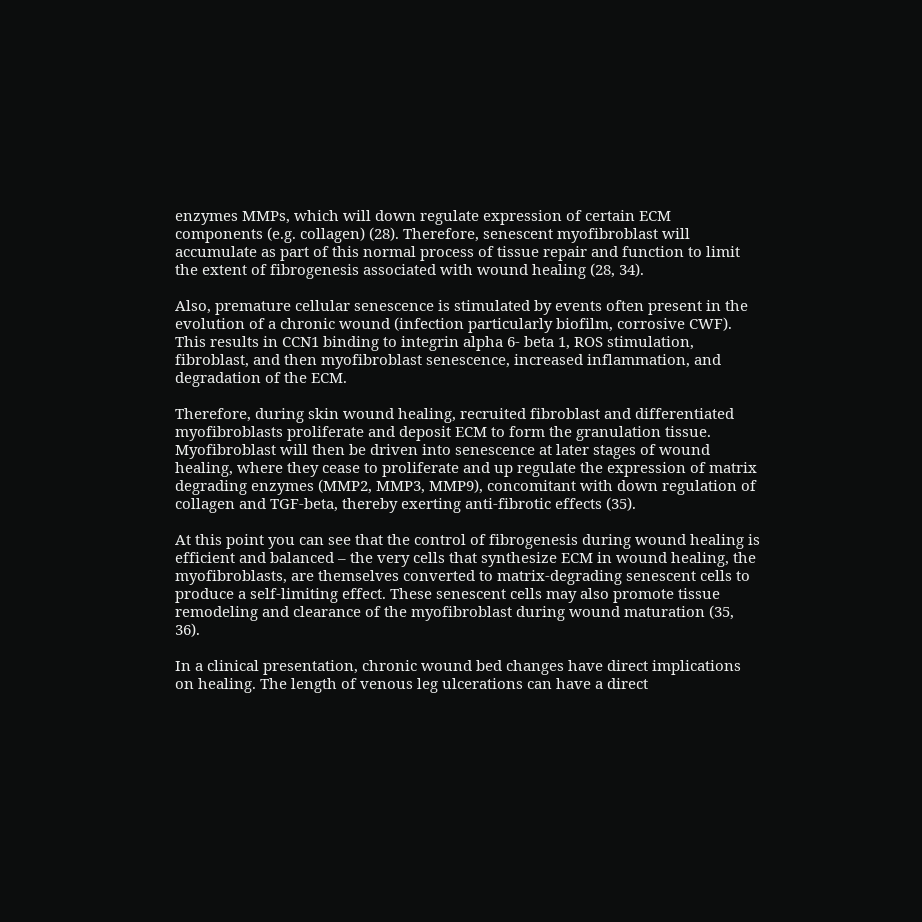enzymes MMPs, which will down regulate expression of certain ECM components (e.g. collagen) (28). Therefore, senescent myofibroblast will accumulate as part of this normal process of tissue repair and function to limit the extent of fibrogenesis associated with wound healing (28, 34).

Also, premature cellular senescence is stimulated by events often present in the evolution of a chronic wound (infection particularly biofilm, corrosive CWF). This results in CCN1 binding to integrin alpha 6- beta 1, ROS stimulation, fibroblast, and then myofibroblast senescence, increased inflammation, and degradation of the ECM.

Therefore, during skin wound healing, recruited fibroblast and differentiated myofibroblasts proliferate and deposit ECM to form the granulation tissue. Myofibroblast will then be driven into senescence at later stages of wound healing, where they cease to proliferate and up regulate the expression of matrix degrading enzymes (MMP2, MMP3, MMP9), concomitant with down regulation of collagen and TGF-beta, thereby exerting anti-fibrotic effects (35).

At this point you can see that the control of fibrogenesis during wound healing is efficient and balanced – the very cells that synthesize ECM in wound healing, the myofibroblasts, are themselves converted to matrix-degrading senescent cells to produce a self-limiting effect. These senescent cells may also promote tissue remodeling and clearance of the myofibroblast during wound maturation (35, 36).

In a clinical presentation, chronic wound bed changes have direct implications on healing. The length of venous leg ulcerations can have a direct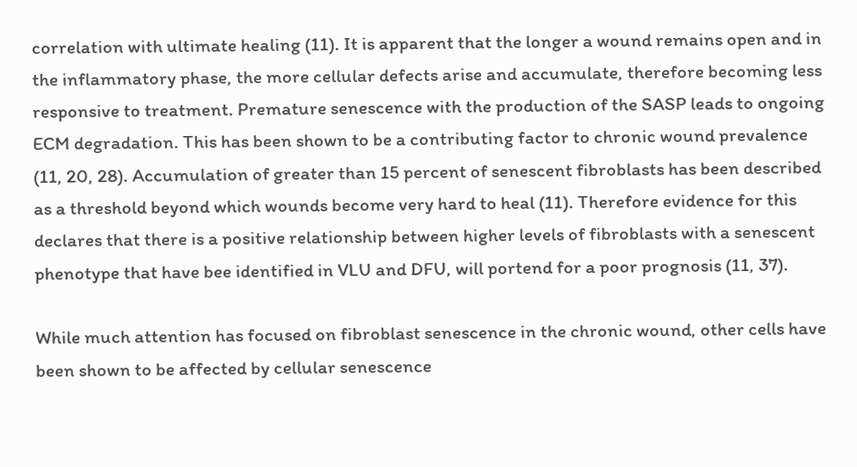correlation with ultimate healing (11). It is apparent that the longer a wound remains open and in the inflammatory phase, the more cellular defects arise and accumulate, therefore becoming less responsive to treatment. Premature senescence with the production of the SASP leads to ongoing ECM degradation. This has been shown to be a contributing factor to chronic wound prevalence (11, 20, 28). Accumulation of greater than 15 percent of senescent fibroblasts has been described as a threshold beyond which wounds become very hard to heal (11). Therefore evidence for this declares that there is a positive relationship between higher levels of fibroblasts with a senescent phenotype that have bee identified in VLU and DFU, will portend for a poor prognosis (11, 37).

While much attention has focused on fibroblast senescence in the chronic wound, other cells have been shown to be affected by cellular senescence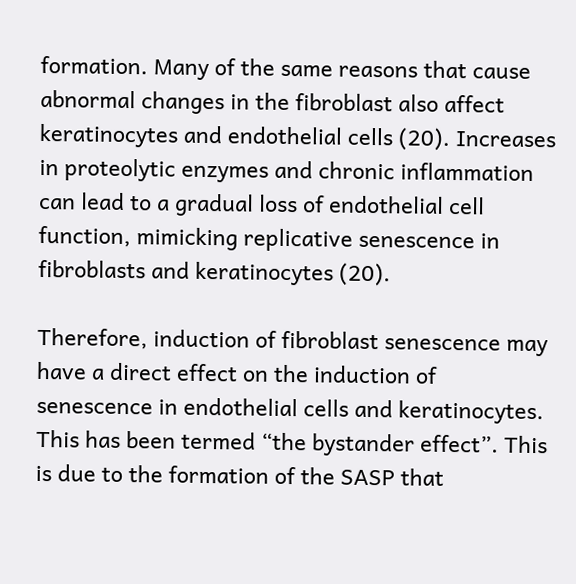formation. Many of the same reasons that cause abnormal changes in the fibroblast also affect keratinocytes and endothelial cells (20). Increases in proteolytic enzymes and chronic inflammation can lead to a gradual loss of endothelial cell function, mimicking replicative senescence in fibroblasts and keratinocytes (20).

Therefore, induction of fibroblast senescence may have a direct effect on the induction of senescence in endothelial cells and keratinocytes. This has been termed “the bystander effect”. This is due to the formation of the SASP that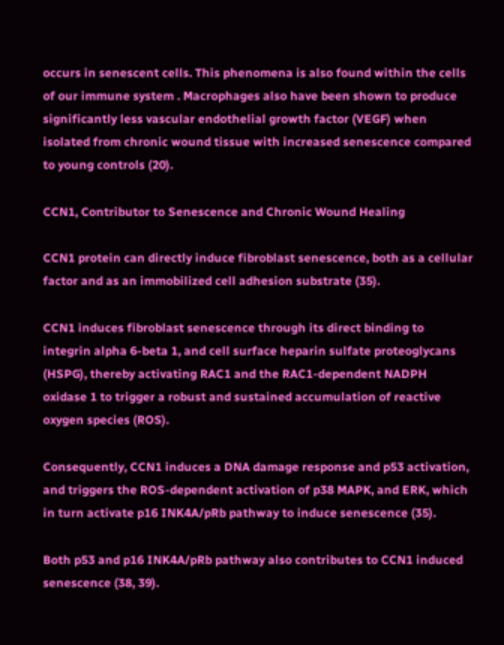occurs in senescent cells. This phenomena is also found within the cells of our immune system . Macrophages also have been shown to produce significantly less vascular endothelial growth factor (VEGF) when isolated from chronic wound tissue with increased senescence compared to young controls (20).

CCN1, Contributor to Senescence and Chronic Wound Healing

CCN1 protein can directly induce fibroblast senescence, both as a cellular factor and as an immobilized cell adhesion substrate (35).

CCN1 induces fibroblast senescence through its direct binding to integrin alpha 6-beta 1, and cell surface heparin sulfate proteoglycans (HSPG), thereby activating RAC1 and the RAC1-dependent NADPH oxidase 1 to trigger a robust and sustained accumulation of reactive oxygen species (ROS).

Consequently, CCN1 induces a DNA damage response and p53 activation, and triggers the ROS-dependent activation of p38 MAPK, and ERK, which in turn activate p16 INK4A/pRb pathway to induce senescence (35).

Both p53 and p16 INK4A/pRb pathway also contributes to CCN1 induced senescence (38, 39).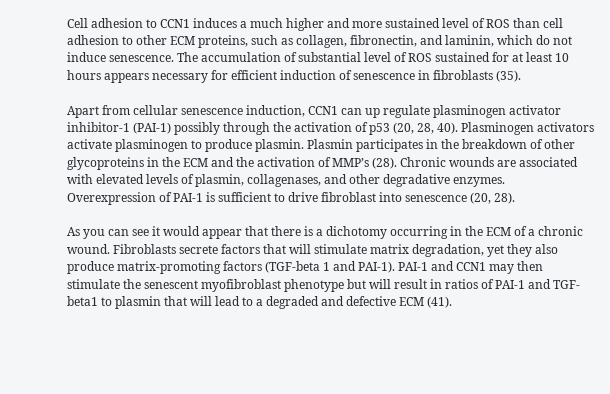Cell adhesion to CCN1 induces a much higher and more sustained level of ROS than cell adhesion to other ECM proteins, such as collagen, fibronectin, and laminin, which do not induce senescence. The accumulation of substantial level of ROS sustained for at least 10 hours appears necessary for efficient induction of senescence in fibroblasts (35).

Apart from cellular senescence induction, CCN1 can up regulate plasminogen activator inhibitor-1 (PAI-1) possibly through the activation of p53 (20, 28, 40). Plasminogen activators activate plasminogen to produce plasmin. Plasmin participates in the breakdown of other glycoproteins in the ECM and the activation of MMP’s (28). Chronic wounds are associated with elevated levels of plasmin, collagenases, and other degradative enzymes. Overexpression of PAI-1 is sufficient to drive fibroblast into senescence (20, 28).

As you can see it would appear that there is a dichotomy occurring in the ECM of a chronic wound. Fibroblasts secrete factors that will stimulate matrix degradation, yet they also produce matrix-promoting factors (TGF-beta 1 and PAI-1). PAI-1 and CCN1 may then stimulate the senescent myofibroblast phenotype but will result in ratios of PAI-1 and TGF-beta1 to plasmin that will lead to a degraded and defective ECM (41).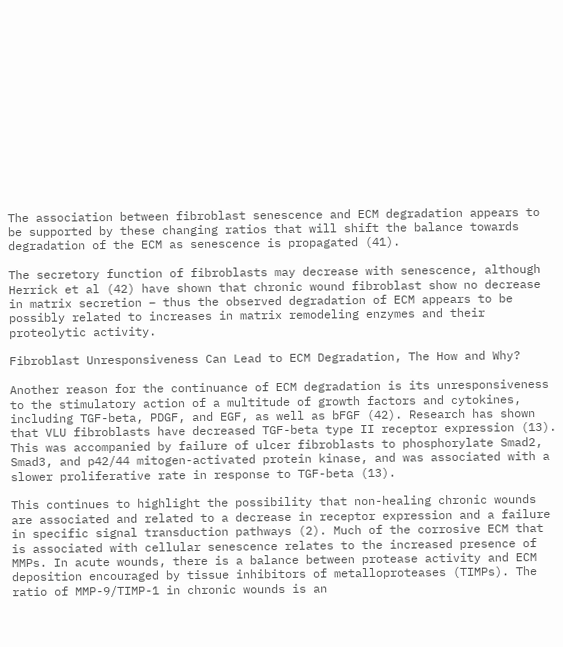The association between fibroblast senescence and ECM degradation appears to be supported by these changing ratios that will shift the balance towards degradation of the ECM as senescence is propagated (41).

The secretory function of fibroblasts may decrease with senescence, although Herrick et al (42) have shown that chronic wound fibroblast show no decrease in matrix secretion – thus the observed degradation of ECM appears to be possibly related to increases in matrix remodeling enzymes and their proteolytic activity.

Fibroblast Unresponsiveness Can Lead to ECM Degradation, The How and Why?

Another reason for the continuance of ECM degradation is its unresponsiveness to the stimulatory action of a multitude of growth factors and cytokines, including TGF-beta, PDGF, and EGF, as well as bFGF (42). Research has shown that VLU fibroblasts have decreased TGF-beta type II receptor expression (13). This was accompanied by failure of ulcer fibroblasts to phosphorylate Smad2, Smad3, and p42/44 mitogen-activated protein kinase, and was associated with a slower proliferative rate in response to TGF-beta (13).

This continues to highlight the possibility that non-healing chronic wounds are associated and related to a decrease in receptor expression and a failure in specific signal transduction pathways (2). Much of the corrosive ECM that is associated with cellular senescence relates to the increased presence of MMPs. In acute wounds, there is a balance between protease activity and ECM deposition encouraged by tissue inhibitors of metalloproteases (TIMPs). The ratio of MMP-9/TIMP-1 in chronic wounds is an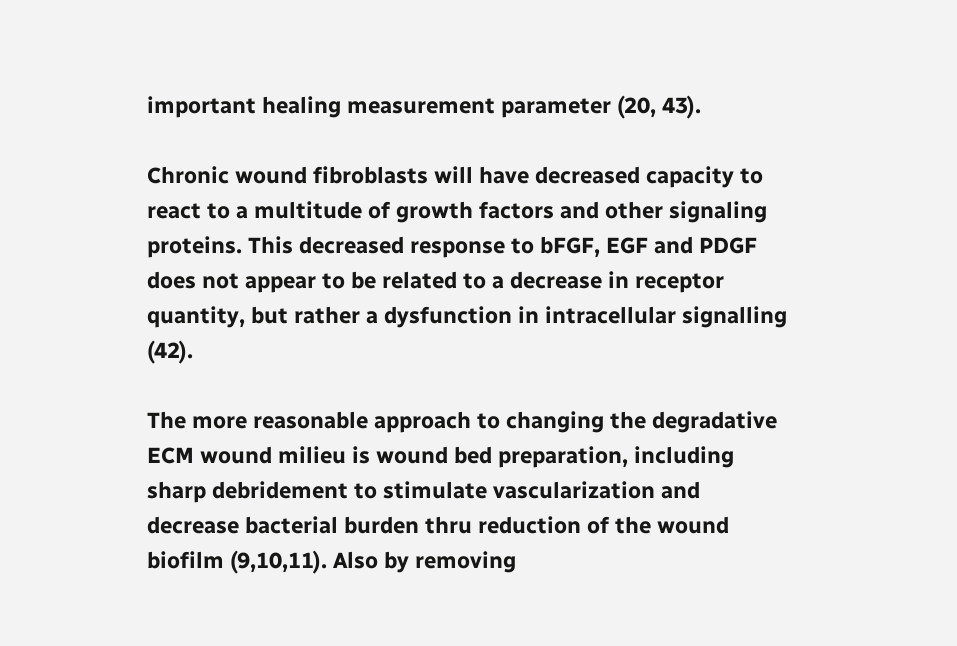important healing measurement parameter (20, 43).

Chronic wound fibroblasts will have decreased capacity to react to a multitude of growth factors and other signaling proteins. This decreased response to bFGF, EGF and PDGF does not appear to be related to a decrease in receptor quantity, but rather a dysfunction in intracellular signalling (42).

The more reasonable approach to changing the degradative ECM wound milieu is wound bed preparation, including sharp debridement to stimulate vascularization and decrease bacterial burden thru reduction of the wound biofilm (9,10,11). Also by removing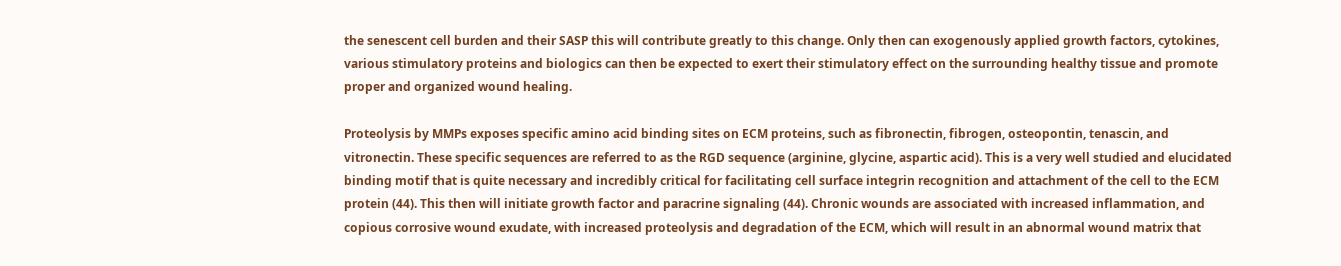the senescent cell burden and their SASP this will contribute greatly to this change. Only then can exogenously applied growth factors, cytokines, various stimulatory proteins and biologics can then be expected to exert their stimulatory effect on the surrounding healthy tissue and promote proper and organized wound healing.

Proteolysis by MMPs exposes specific amino acid binding sites on ECM proteins, such as fibronectin, fibrogen, osteopontin, tenascin, and vitronectin. These specific sequences are referred to as the RGD sequence (arginine, glycine, aspartic acid). This is a very well studied and elucidated binding motif that is quite necessary and incredibly critical for facilitating cell surface integrin recognition and attachment of the cell to the ECM protein (44). This then will initiate growth factor and paracrine signaling (44). Chronic wounds are associated with increased inflammation, and copious corrosive wound exudate, with increased proteolysis and degradation of the ECM, which will result in an abnormal wound matrix that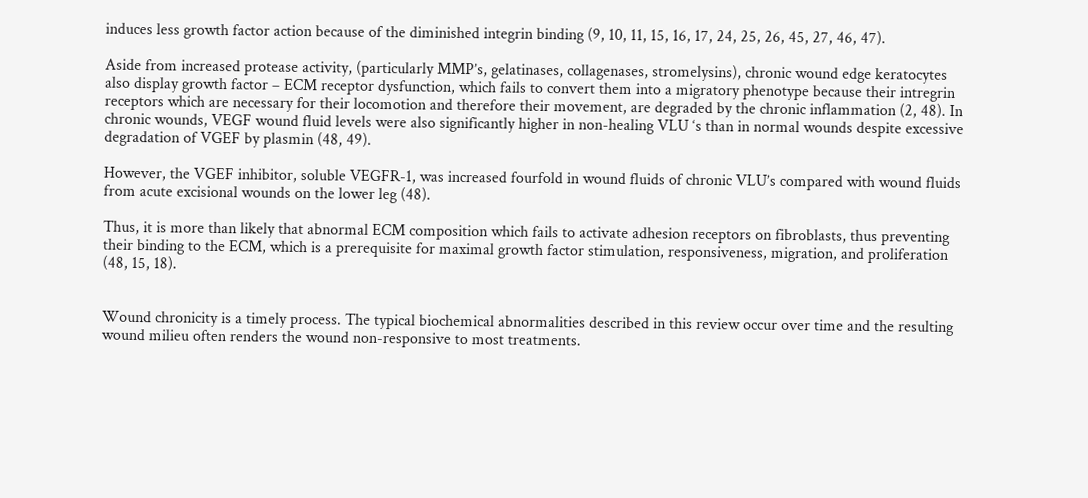induces less growth factor action because of the diminished integrin binding (9, 10, 11, 15, 16, 17, 24, 25, 26, 45, 27, 46, 47).

Aside from increased protease activity, (particularly MMP’s, gelatinases, collagenases, stromelysins), chronic wound edge keratocytes also display growth factor – ECM receptor dysfunction, which fails to convert them into a migratory phenotype because their intregrin receptors which are necessary for their locomotion and therefore their movement, are degraded by the chronic inflammation (2, 48). In chronic wounds, VEGF wound fluid levels were also significantly higher in non-healing VLU ‘s than in normal wounds despite excessive degradation of VGEF by plasmin (48, 49).

However, the VGEF inhibitor, soluble VEGFR-1, was increased fourfold in wound fluids of chronic VLU’s compared with wound fluids from acute excisional wounds on the lower leg (48).

Thus, it is more than likely that abnormal ECM composition which fails to activate adhesion receptors on fibroblasts, thus preventing their binding to the ECM, which is a prerequisite for maximal growth factor stimulation, responsiveness, migration, and proliferation (48, 15, 18).


Wound chronicity is a timely process. The typical biochemical abnormalities described in this review occur over time and the resulting wound milieu often renders the wound non-responsive to most treatments.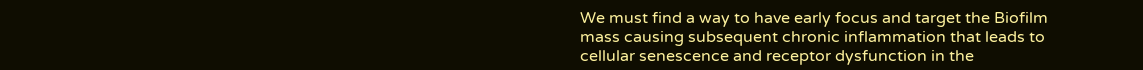We must find a way to have early focus and target the Biofilm mass causing subsequent chronic inflammation that leads to cellular senescence and receptor dysfunction in the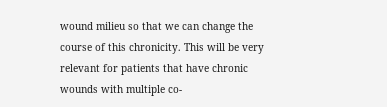wound milieu so that we can change the course of this chronicity. This will be very relevant for patients that have chronic wounds with multiple co-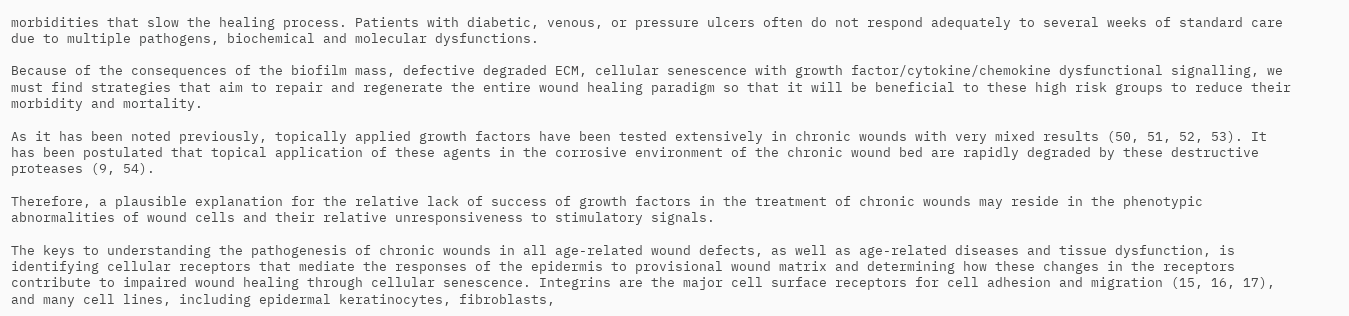morbidities that slow the healing process. Patients with diabetic, venous, or pressure ulcers often do not respond adequately to several weeks of standard care due to multiple pathogens, biochemical and molecular dysfunctions.

Because of the consequences of the biofilm mass, defective degraded ECM, cellular senescence with growth factor/cytokine/chemokine dysfunctional signalling, we must find strategies that aim to repair and regenerate the entire wound healing paradigm so that it will be beneficial to these high risk groups to reduce their morbidity and mortality.

As it has been noted previously, topically applied growth factors have been tested extensively in chronic wounds with very mixed results (50, 51, 52, 53). It has been postulated that topical application of these agents in the corrosive environment of the chronic wound bed are rapidly degraded by these destructive proteases (9, 54).

Therefore, a plausible explanation for the relative lack of success of growth factors in the treatment of chronic wounds may reside in the phenotypic abnormalities of wound cells and their relative unresponsiveness to stimulatory signals.

The keys to understanding the pathogenesis of chronic wounds in all age-related wound defects, as well as age-related diseases and tissue dysfunction, is identifying cellular receptors that mediate the responses of the epidermis to provisional wound matrix and determining how these changes in the receptors contribute to impaired wound healing through cellular senescence. Integrins are the major cell surface receptors for cell adhesion and migration (15, 16, 17), and many cell lines, including epidermal keratinocytes, fibroblasts,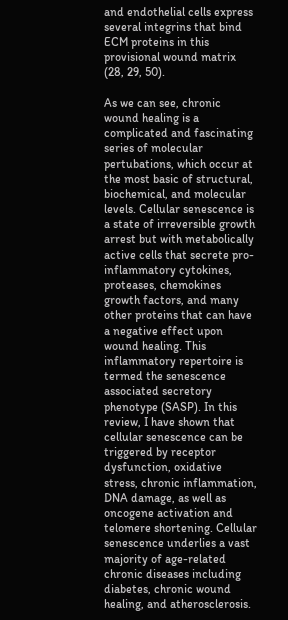and endothelial cells express several integrins that bind ECM proteins in this provisional wound matrix (28, 29, 50).

As we can see, chronic wound healing is a complicated and fascinating series of molecular pertubations, which occur at the most basic of structural, biochemical, and molecular levels. Cellular senescence is a state of irreversible growth arrest but with metabolically active cells that secrete pro-inflammatory cytokines, proteases, chemokines growth factors, and many other proteins that can have a negative effect upon wound healing. This inflammatory repertoire is termed the senescence associated secretory phenotype (SASP). In this review, I have shown that cellular senescence can be triggered by receptor dysfunction, oxidative stress, chronic inflammation, DNA damage, as well as oncogene activation and telomere shortening. Cellular senescence underlies a vast majority of age-related chronic diseases including diabetes, chronic wound healing, and atherosclerosis.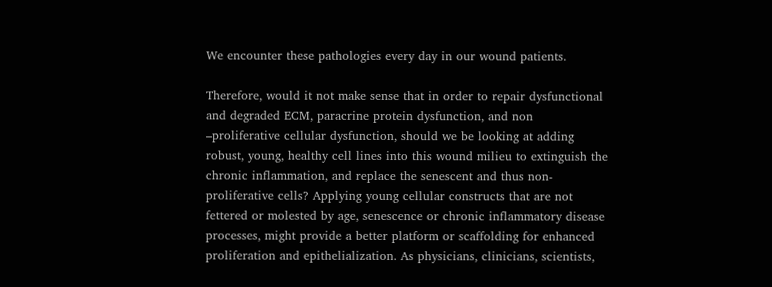We encounter these pathologies every day in our wound patients.

Therefore, would it not make sense that in order to repair dysfunctional and degraded ECM, paracrine protein dysfunction, and non –proliferative cellular dysfunction, should we be looking at adding robust, young, healthy cell lines into this wound milieu to extinguish the chronic inflammation, and replace the senescent and thus non-proliferative cells? Applying young cellular constructs that are not fettered or molested by age, senescence or chronic inflammatory disease processes, might provide a better platform or scaffolding for enhanced proliferation and epithelialization. As physicians, clinicians, scientists,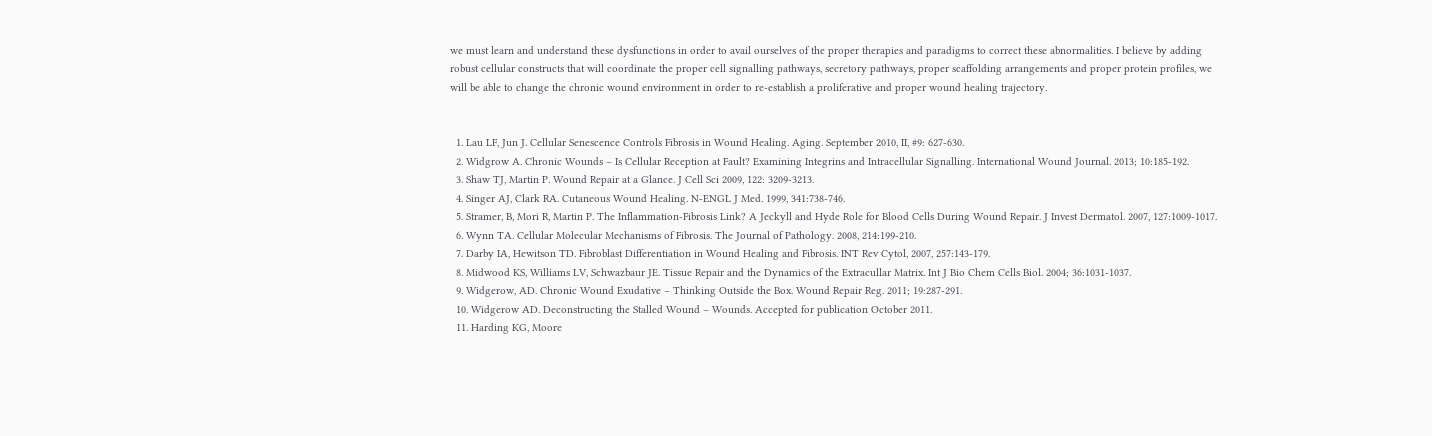we must learn and understand these dysfunctions in order to avail ourselves of the proper therapies and paradigms to correct these abnormalities. I believe by adding robust cellular constructs that will coordinate the proper cell signalling pathways, secretory pathways, proper scaffolding arrangements and proper protein profiles, we will be able to change the chronic wound environment in order to re-establish a proliferative and proper wound healing trajectory.


  1. Lau LF, Jun J. Cellular Senescence Controls Fibrosis in Wound Healing. Aging. September 2010, II, #9: 627-630.
  2. Widgrow A. Chronic Wounds – Is Cellular Reception at Fault? Examining Integrins and Intracellular Signalling. International Wound Journal. 2013; 10:185-192.
  3. Shaw TJ, Martin P. Wound Repair at a Glance. J Cell Sci 2009, 122: 3209-3213.
  4. Singer AJ, Clark RA. Cutaneous Wound Healing. N-ENGL J Med. 1999, 341:738-746.
  5. Stramer, B, Mori R, Martin P. The Inflammation-Fibrosis Link? A Jeckyll and Hyde Role for Blood Cells During Wound Repair. J Invest Dermatol. 2007, 127:1009-1017.
  6. Wynn TA. Cellular Molecular Mechanisms of Fibrosis. The Journal of Pathology. 2008, 214:199-210.
  7. Darby IA, Hewitson TD. Fibroblast Differentiation in Wound Healing and Fibrosis. INT Rev Cytol, 2007, 257:143-179.
  8. Midwood KS, Williams LV, Schwazbaur JE. Tissue Repair and the Dynamics of the Extracullar Matrix. Int J Bio Chem Cells Biol. 2004; 36:1031-1037.
  9. Widgerow, AD. Chronic Wound Exudative – Thinking Outside the Box. Wound Repair Reg. 2011; 19:287-291.
  10. Widgerow AD. Deconstructing the Stalled Wound – Wounds. Accepted for publication October 2011.
  11. Harding KG, Moore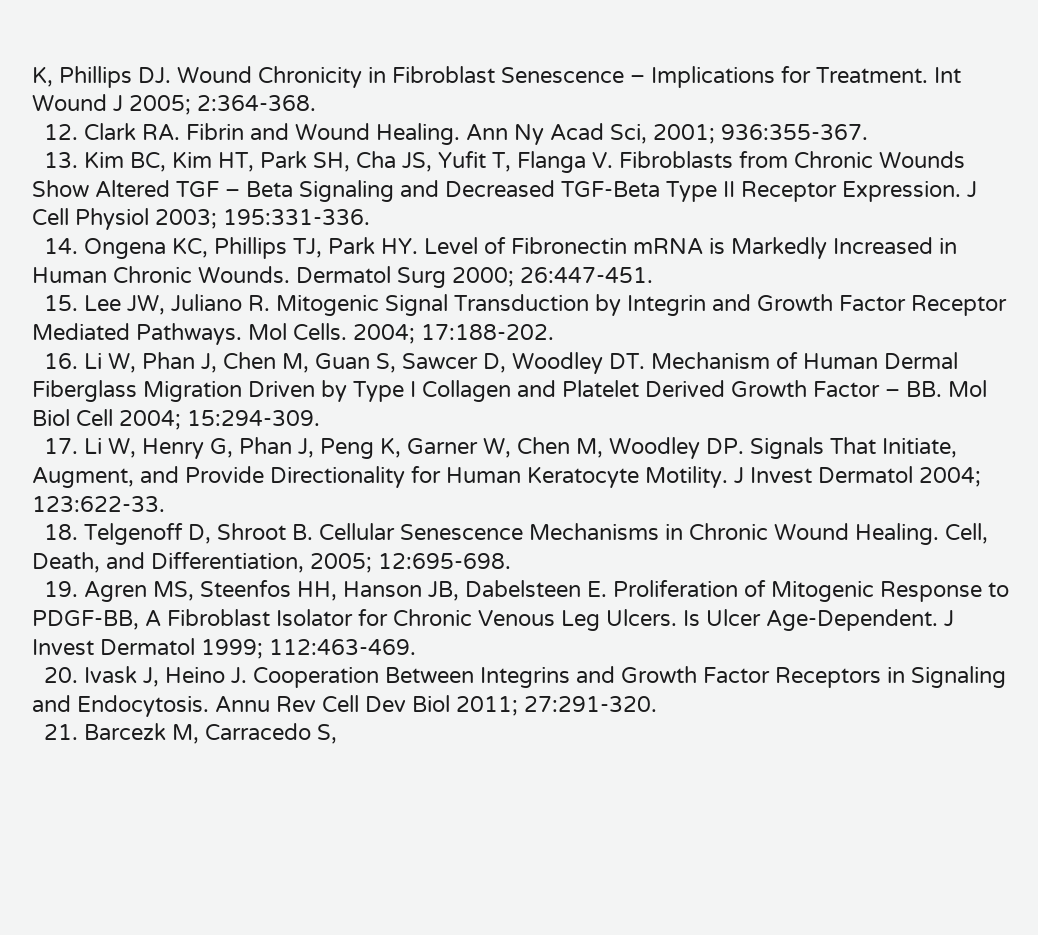K, Phillips DJ. Wound Chronicity in Fibroblast Senescence – Implications for Treatment. Int Wound J 2005; 2:364-368.
  12. Clark RA. Fibrin and Wound Healing. Ann Ny Acad Sci, 2001; 936:355-367.
  13. Kim BC, Kim HT, Park SH, Cha JS, Yufit T, Flanga V. Fibroblasts from Chronic Wounds Show Altered TGF – Beta Signaling and Decreased TGF-Beta Type II Receptor Expression. J Cell Physiol 2003; 195:331-336.
  14. Ongena KC, Phillips TJ, Park HY. Level of Fibronectin mRNA is Markedly Increased in Human Chronic Wounds. Dermatol Surg 2000; 26:447-451.
  15. Lee JW, Juliano R. Mitogenic Signal Transduction by Integrin and Growth Factor Receptor Mediated Pathways. Mol Cells. 2004; 17:188-202.
  16. Li W, Phan J, Chen M, Guan S, Sawcer D, Woodley DT. Mechanism of Human Dermal Fiberglass Migration Driven by Type I Collagen and Platelet Derived Growth Factor – BB. Mol Biol Cell 2004; 15:294-309.
  17. Li W, Henry G, Phan J, Peng K, Garner W, Chen M, Woodley DP. Signals That Initiate, Augment, and Provide Directionality for Human Keratocyte Motility. J Invest Dermatol 2004; 123:622-33.
  18. Telgenoff D, Shroot B. Cellular Senescence Mechanisms in Chronic Wound Healing. Cell, Death, and Differentiation, 2005; 12:695-698.
  19. Agren MS, Steenfos HH, Hanson JB, Dabelsteen E. Proliferation of Mitogenic Response to PDGF-BB, A Fibroblast Isolator for Chronic Venous Leg Ulcers. Is Ulcer Age-Dependent. J Invest Dermatol 1999; 112:463-469.
  20. Ivask J, Heino J. Cooperation Between Integrins and Growth Factor Receptors in Signaling and Endocytosis. Annu Rev Cell Dev Biol 2011; 27:291-320.
  21. Barcezk M, Carracedo S,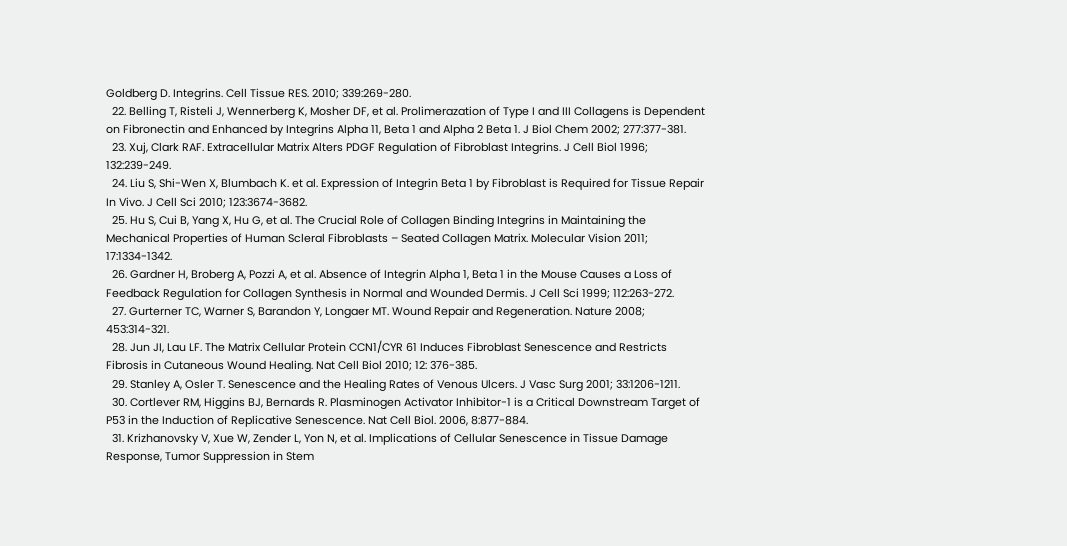Goldberg D. Integrins. Cell Tissue RES. 2010; 339:269-280.
  22. Belling T, Risteli J, Wennerberg K, Mosher DF, et al. Prolimerazation of Type I and III Collagens is Dependent on Fibronectin and Enhanced by Integrins Alpha 11, Beta 1 and Alpha 2 Beta 1. J Biol Chem 2002; 277:377-381.
  23. Xuj, Clark RAF. Extracellular Matrix Alters PDGF Regulation of Fibroblast Integrins. J Cell Biol 1996; 132:239-249.
  24. Liu S, Shi-Wen X, Blumbach K. et al. Expression of Integrin Beta 1 by Fibroblast is Required for Tissue Repair In Vivo. J Cell Sci 2010; 123:3674-3682.
  25. Hu S, Cui B, Yang X, Hu G, et al. The Crucial Role of Collagen Binding Integrins in Maintaining the Mechanical Properties of Human Scleral Fibroblasts – Seated Collagen Matrix. Molecular Vision 2011; 17:1334-1342.
  26. Gardner H, Broberg A, Pozzi A, et al. Absence of Integrin Alpha 1, Beta 1 in the Mouse Causes a Loss of Feedback Regulation for Collagen Synthesis in Normal and Wounded Dermis. J Cell Sci 1999; 112:263-272.
  27. Gurterner TC, Warner S, Barandon Y, Longaer MT. Wound Repair and Regeneration. Nature 2008; 453:314-321.
  28. Jun JI, Lau LF. The Matrix Cellular Protein CCN1/CYR 61 Induces Fibroblast Senescence and Restricts Fibrosis in Cutaneous Wound Healing. Nat Cell Biol 2010; 12: 376-385.
  29. Stanley A, Osler T. Senescence and the Healing Rates of Venous Ulcers. J Vasc Surg 2001; 33:1206-1211.
  30. Cortlever RM, Higgins BJ, Bernards R. Plasminogen Activator Inhibitor-1 is a Critical Downstream Target of P53 in the Induction of Replicative Senescence. Nat Cell Biol. 2006, 8:877-884.
  31. Krizhanovsky V, Xue W, Zender L, Yon N, et al. Implications of Cellular Senescence in Tissue Damage Response, Tumor Suppression in Stem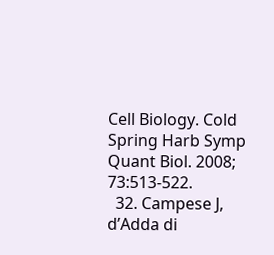Cell Biology. Cold Spring Harb Symp Quant Biol. 2008; 73:513-522.
  32. Campese J, d’Adda di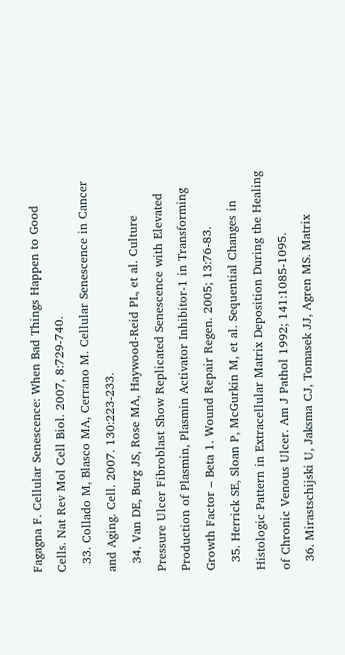Fagagna F. Cellular Senescence: When Bad Things Happen to Good Cells. Nat Rev Mol Cell Biol. 2007, 8:729-740.
  33. Collado M, Blasco MA, Cerrano M. Cellular Senescence in Cancer and Aging. Cell. 2007. 130:223-233.
  34. Van DE, Burg JS, Rose MA, Haywood-Reid PL, et al. Culture Pressure Ulcer Fibroblast Show Replicated Senescence with Elevated Production of Plasmin, Plasmin Activator Inhibitor-1 in Transforming Growth Factor – Beta 1. Wound Repair Regen. 2005; 13:76-83.
  35. Herrick SE, Sloan P, McGurkin M, et al. Sequential Changes in Histologic Pattern in Extracellular Matrix Deposition During the Healing of Chronic Venous Ulcer. Am J Pathol 1992; 141:1085-1095.
  36. Mirastschijski U, Jaksma CJ, Tomasek JJ, Agren MS. Matrix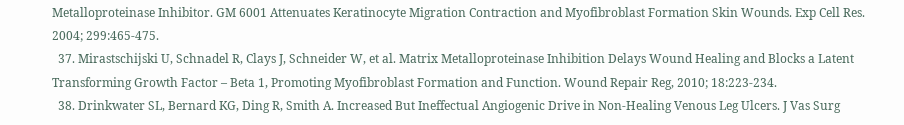Metalloproteinase Inhibitor. GM 6001 Attenuates Keratinocyte Migration Contraction and Myofibroblast Formation Skin Wounds. Exp Cell Res. 2004; 299:465-475.
  37. Mirastschijski U, Schnadel R, Clays J, Schneider W, et al. Matrix Metalloproteinase Inhibition Delays Wound Healing and Blocks a Latent Transforming Growth Factor – Beta 1, Promoting Myofibroblast Formation and Function. Wound Repair Reg, 2010; 18:223-234.
  38. Drinkwater SL, Bernard KG, Ding R, Smith A. Increased But Ineffectual Angiogenic Drive in Non-Healing Venous Leg Ulcers. J Vas Surg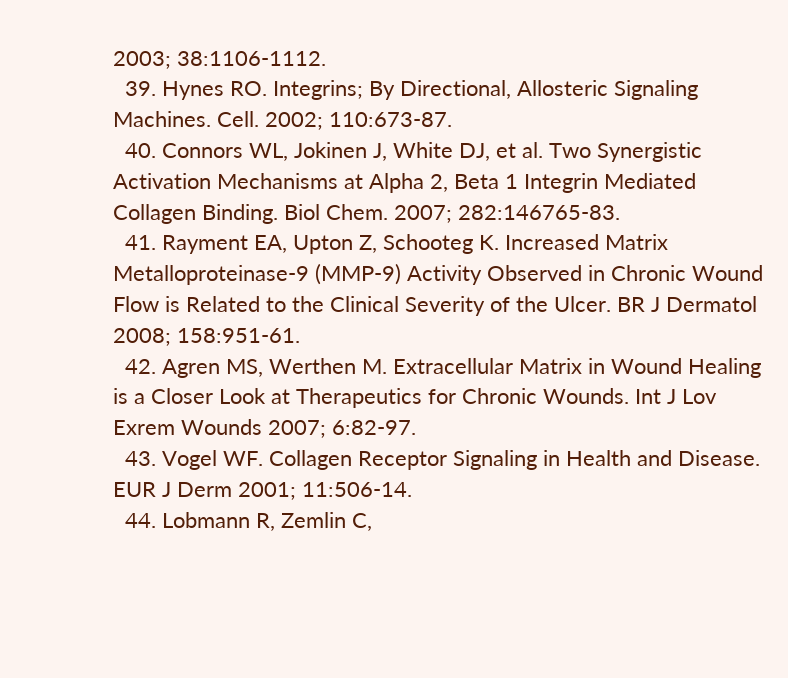2003; 38:1106-1112.
  39. Hynes RO. Integrins; By Directional, Allosteric Signaling Machines. Cell. 2002; 110:673-87.
  40. Connors WL, Jokinen J, White DJ, et al. Two Synergistic Activation Mechanisms at Alpha 2, Beta 1 Integrin Mediated Collagen Binding. Biol Chem. 2007; 282:146765-83.
  41. Rayment EA, Upton Z, Schooteg K. Increased Matrix Metalloproteinase-9 (MMP-9) Activity Observed in Chronic Wound Flow is Related to the Clinical Severity of the Ulcer. BR J Dermatol 2008; 158:951-61.
  42. Agren MS, Werthen M. Extracellular Matrix in Wound Healing is a Closer Look at Therapeutics for Chronic Wounds. Int J Lov Exrem Wounds 2007; 6:82-97.
  43. Vogel WF. Collagen Receptor Signaling in Health and Disease. EUR J Derm 2001; 11:506-14.
  44. Lobmann R, Zemlin C,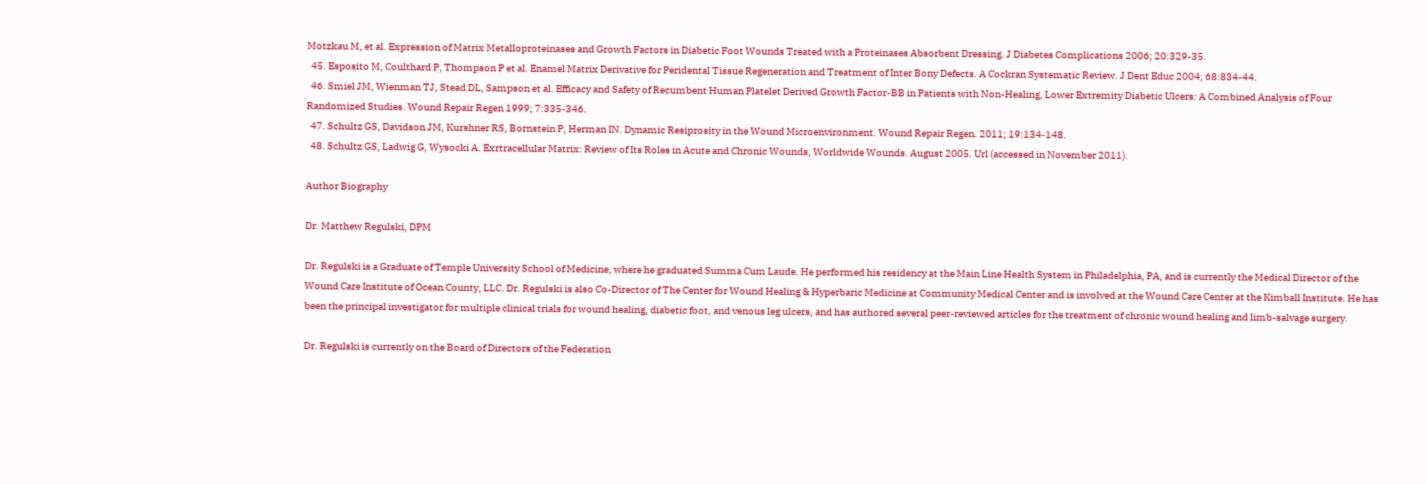Motzkau M, et al. Expression of Matrix Metalloproteinases and Growth Factors in Diabetic Foot Wounds Treated with a Proteinases Absorbent Dressing. J Diabetes Complications 2006; 20:329-35.
  45. Esposito M, Coulthard P, Thompson P et al. Enamel Matrix Derivative for Peridental Tissue Regeneration and Treatment of Inter Bony Defects. A Cockran Systematic Review. J Dent Educ 2004; 68:834-44.
  46. Smiel JM, Wienman TJ, Stead DL, Sampson et al. Efficacy and Safety of Recumbent Human Platelet Derived Growth Factor-BB in Patients with Non-Healing, Lower Extremity Diabetic Ulcers: A Combined Analysis of Four Randomized Studies. Wound Repair Regen 1999; 7:335-346.
  47. Schultz GS, Davidson JM, Kurshner RS, Bornstein P, Herman IN. Dynamic Resiprosity in the Wound Microenvironment. Wound Repair Regen. 2011; 19:134-148.
  48. Schultz GS, Ladwig G, Wysocki A. Exrtracellular Matrix: Review of Its Roles in Acute and Chronic Wounds, Worldwide Wounds. August 2005. Url (accessed in November 2011).

Author Biography

Dr. Matthew Regulski, DPM

Dr. Regulski is a Graduate of Temple University School of Medicine, where he graduated Summa Cum Laude. He performed his residency at the Main Line Health System in Philadelphia, PA, and is currently the Medical Director of the Wound Care Institute of Ocean County, LLC. Dr. Regulski is also Co-Director of The Center for Wound Healing & Hyperbaric Medicine at Community Medical Center and is involved at the Wound Care Center at the Kimball Institute. He has been the principal investigator for multiple clinical trials for wound healing, diabetic foot, and venous leg ulcers, and has authored several peer-reviewed articles for the treatment of chronic wound healing and limb-salvage surgery.

Dr. Regulski is currently on the Board of Directors of the Federation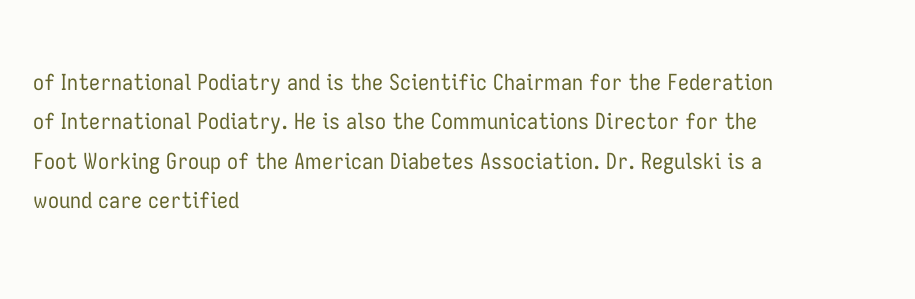of International Podiatry and is the Scientific Chairman for the Federation of International Podiatry. He is also the Communications Director for the Foot Working Group of the American Diabetes Association. Dr. Regulski is a wound care certified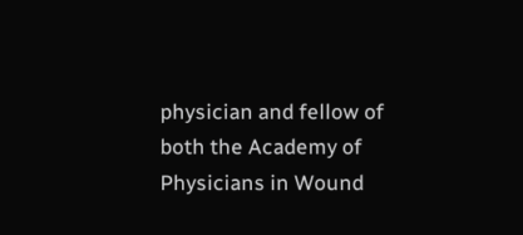physician and fellow of both the Academy of Physicians in Wound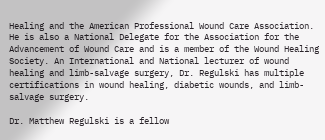Healing and the American Professional Wound Care Association. He is also a National Delegate for the Association for the Advancement of Wound Care and is a member of the Wound Healing Society. An International and National lecturer of wound healing and limb-salvage surgery, Dr. Regulski has multiple certifications in wound healing, diabetic wounds, and limb-salvage surgery.

Dr. Matthew Regulski is a fellow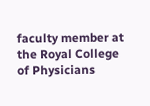faculty member at the Royal College of Physicians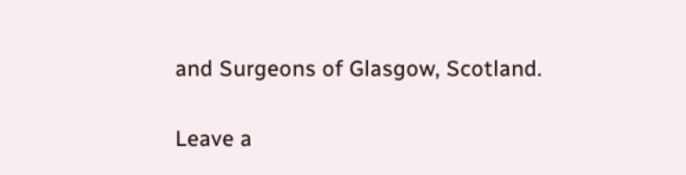and Surgeons of Glasgow, Scotland.

Leave a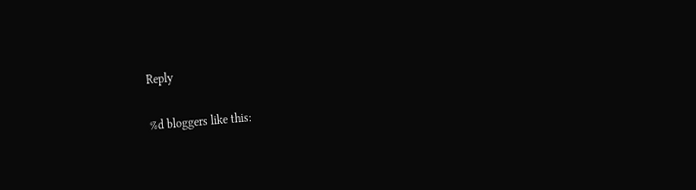Reply

%d bloggers like this: